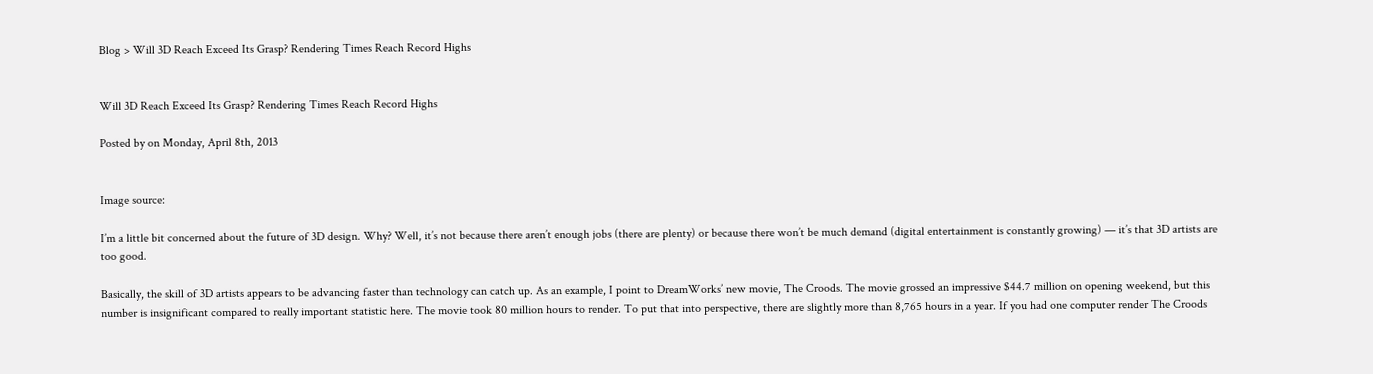Blog > Will 3D Reach Exceed Its Grasp? Rendering Times Reach Record Highs


Will 3D Reach Exceed Its Grasp? Rendering Times Reach Record Highs

Posted by on Monday, April 8th, 2013


Image source:

I’m a little bit concerned about the future of 3D design. Why? Well, it’s not because there aren’t enough jobs (there are plenty) or because there won’t be much demand (digital entertainment is constantly growing) — it’s that 3D artists are too good.

Basically, the skill of 3D artists appears to be advancing faster than technology can catch up. As an example, I point to DreamWorks’ new movie, The Croods. The movie grossed an impressive $44.7 million on opening weekend, but this number is insignificant compared to really important statistic here. The movie took 80 million hours to render. To put that into perspective, there are slightly more than 8,765 hours in a year. If you had one computer render The Croods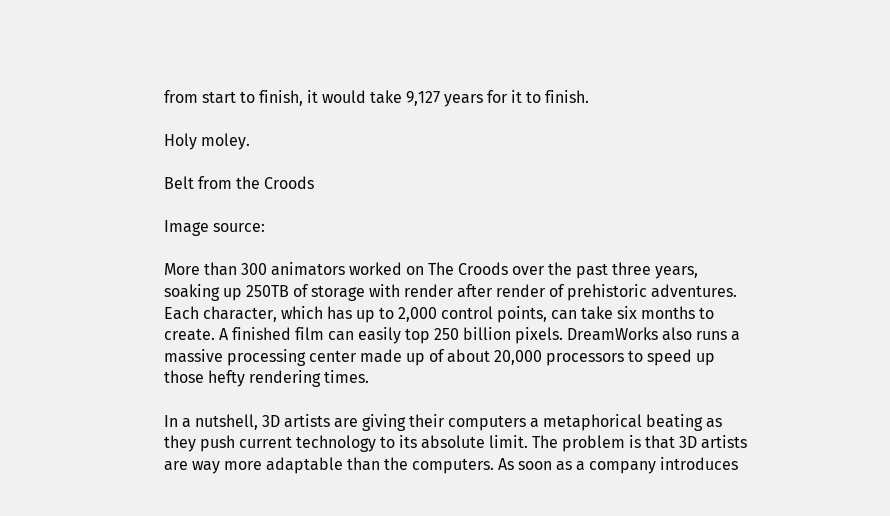from start to finish, it would take 9,127 years for it to finish.

Holy moley.

Belt from the Croods

Image source:

More than 300 animators worked on The Croods over the past three years, soaking up 250TB of storage with render after render of prehistoric adventures. Each character, which has up to 2,000 control points, can take six months to create. A finished film can easily top 250 billion pixels. DreamWorks also runs a massive processing center made up of about 20,000 processors to speed up those hefty rendering times.

In a nutshell, 3D artists are giving their computers a metaphorical beating as they push current technology to its absolute limit. The problem is that 3D artists are way more adaptable than the computers. As soon as a company introduces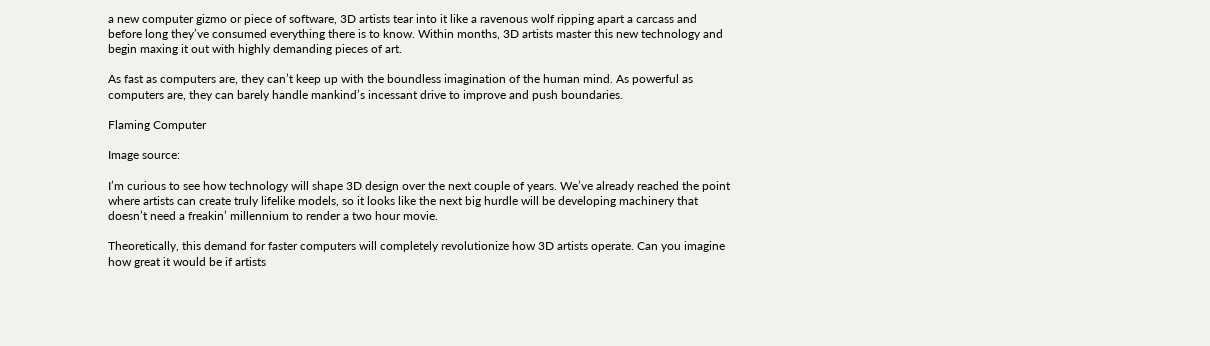a new computer gizmo or piece of software, 3D artists tear into it like a ravenous wolf ripping apart a carcass and before long they’ve consumed everything there is to know. Within months, 3D artists master this new technology and begin maxing it out with highly demanding pieces of art.

As fast as computers are, they can’t keep up with the boundless imagination of the human mind. As powerful as computers are, they can barely handle mankind’s incessant drive to improve and push boundaries.

Flaming Computer

Image source:

I’m curious to see how technology will shape 3D design over the next couple of years. We’ve already reached the point where artists can create truly lifelike models, so it looks like the next big hurdle will be developing machinery that doesn’t need a freakin’ millennium to render a two hour movie.

Theoretically, this demand for faster computers will completely revolutionize how 3D artists operate. Can you imagine how great it would be if artists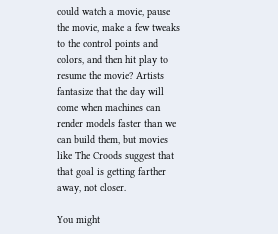could watch a movie, pause the movie, make a few tweaks to the control points and colors, and then hit play to resume the movie? Artists fantasize that the day will come when machines can render models faster than we can build them, but movies like The Croods suggest that that goal is getting farther away, not closer.

You might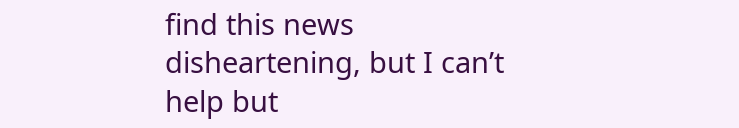find this news disheartening, but I can’t help but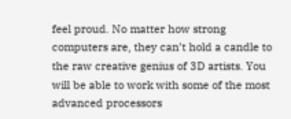feel proud. No matter how strong computers are, they can’t hold a candle to the raw creative genius of 3D artists. You will be able to work with some of the most advanced processors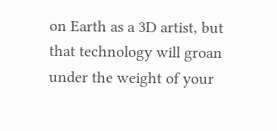on Earth as a 3D artist, but that technology will groan under the weight of your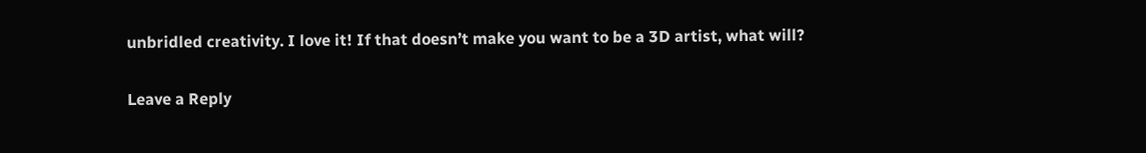unbridled creativity. I love it! If that doesn’t make you want to be a 3D artist, what will?

Leave a Reply